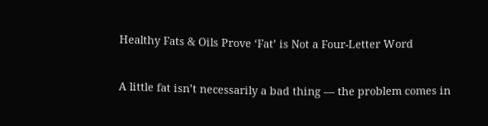Healthy Fats & Oils Prove ‘Fat’ is Not a Four-Letter Word

A little fat isn’t necessarily a bad thing — the problem comes in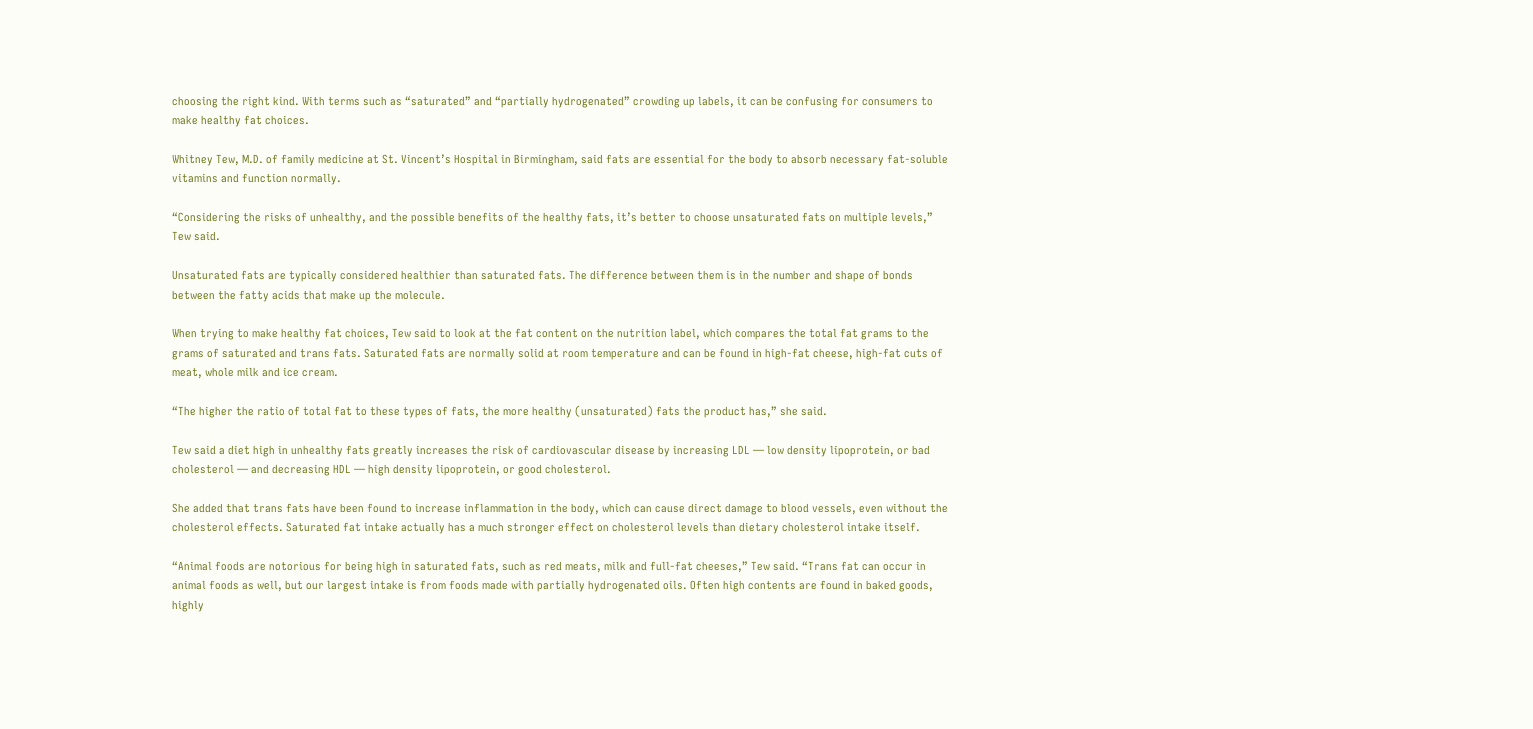choosing the right kind. With terms such as “saturated” and “partially hydrogenated” crowding up labels, it can be confusing for consumers to make healthy fat choices.

Whitney Tew, M.D. of family medicine at St. Vincent’s Hospital in Birmingham, said fats are essential for the body to absorb necessary fat-soluble vitamins and function normally.

“Considering the risks of unhealthy, and the possible benefits of the healthy fats, it’s better to choose unsaturated fats on multiple levels,” Tew said.

Unsaturated fats are typically considered healthier than saturated fats. The difference between them is in the number and shape of bonds between the fatty acids that make up the molecule.

When trying to make healthy fat choices, Tew said to look at the fat content on the nutrition label, which compares the total fat grams to the grams of saturated and trans fats. Saturated fats are normally solid at room temperature and can be found in high-fat cheese, high-fat cuts of meat, whole milk and ice cream.

“The higher the ratio of total fat to these types of fats, the more healthy (unsaturated) fats the product has,” she said.

Tew said a diet high in unhealthy fats greatly increases the risk of cardiovascular disease by increasing LDL — low density lipoprotein, or bad cholesterol — and decreasing HDL — high density lipoprotein, or good cholesterol.

She added that trans fats have been found to increase inflammation in the body, which can cause direct damage to blood vessels, even without the cholesterol effects. Saturated fat intake actually has a much stronger effect on cholesterol levels than dietary cholesterol intake itself.

“Animal foods are notorious for being high in saturated fats, such as red meats, milk and full-fat cheeses,” Tew said. “Trans fat can occur in animal foods as well, but our largest intake is from foods made with partially hydrogenated oils. Often high contents are found in baked goods, highly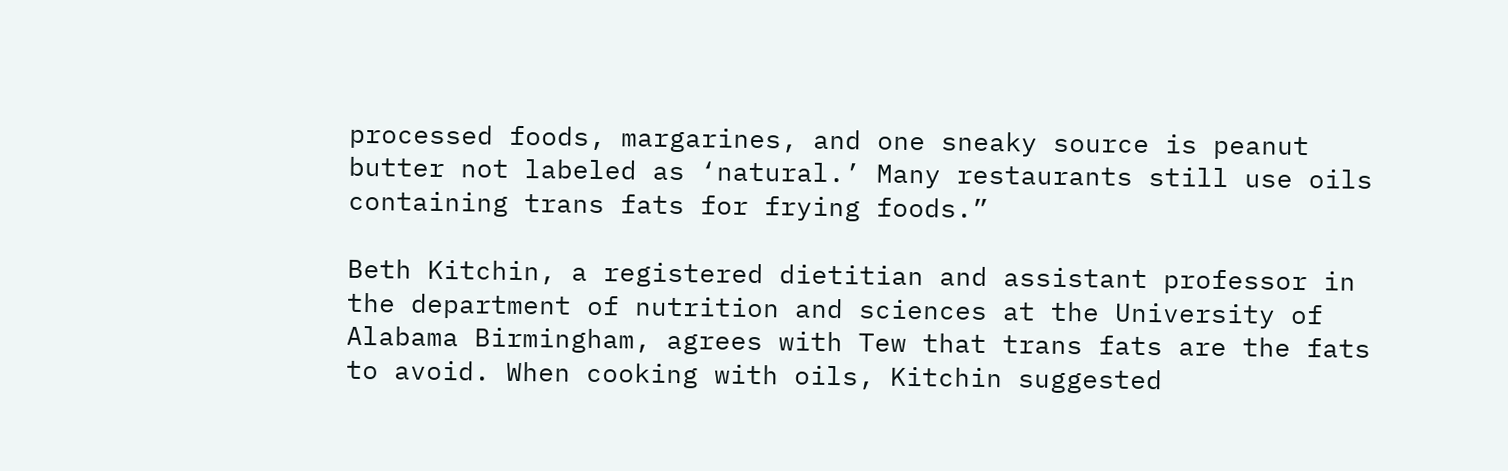processed foods, margarines, and one sneaky source is peanut butter not labeled as ‘natural.’ Many restaurants still use oils containing trans fats for frying foods.”

Beth Kitchin, a registered dietitian and assistant professor in the department of nutrition and sciences at the University of Alabama Birmingham, agrees with Tew that trans fats are the fats to avoid. When cooking with oils, Kitchin suggested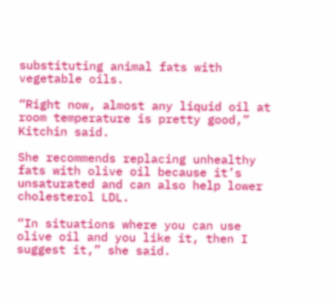substituting animal fats with vegetable oils.

“Right now, almost any liquid oil at room temperature is pretty good,” Kitchin said.

She recommends replacing unhealthy fats with olive oil because it’s unsaturated and can also help lower cholesterol LDL.

“In situations where you can use olive oil and you like it, then I suggest it,” she said.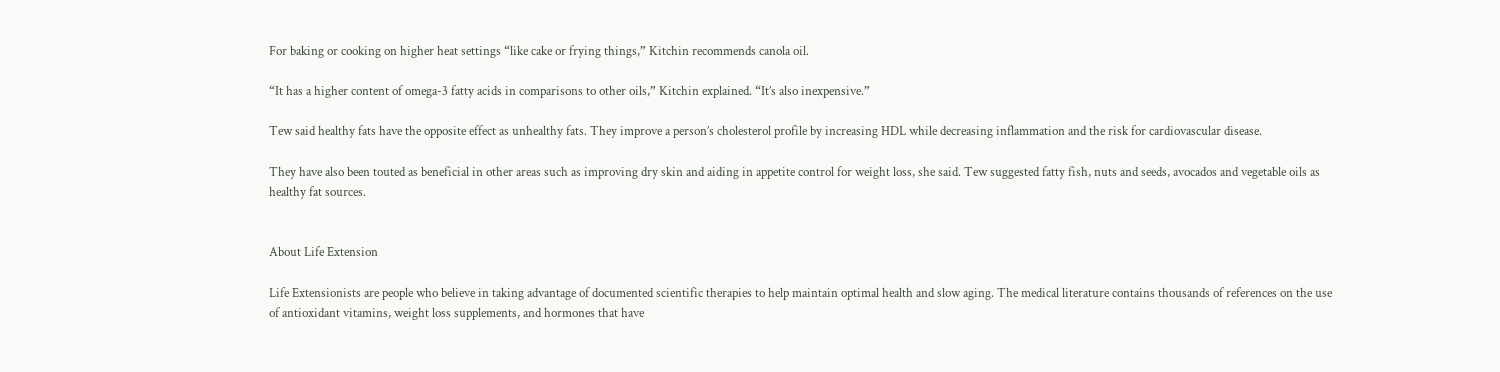For baking or cooking on higher heat settings “like cake or frying things,” Kitchin recommends canola oil.

“It has a higher content of omega-3 fatty acids in comparisons to other oils,” Kitchin explained. “It’s also inexpensive.”

Tew said healthy fats have the opposite effect as unhealthy fats. They improve a person’s cholesterol profile by increasing HDL while decreasing inflammation and the risk for cardiovascular disease.

They have also been touted as beneficial in other areas such as improving dry skin and aiding in appetite control for weight loss, she said. Tew suggested fatty fish, nuts and seeds, avocados and vegetable oils as healthy fat sources.


About Life Extension

Life Extensionists are people who believe in taking advantage of documented scientific therapies to help maintain optimal health and slow aging. The medical literature contains thousands of references on the use of antioxidant vitamins, weight loss supplements, and hormones that have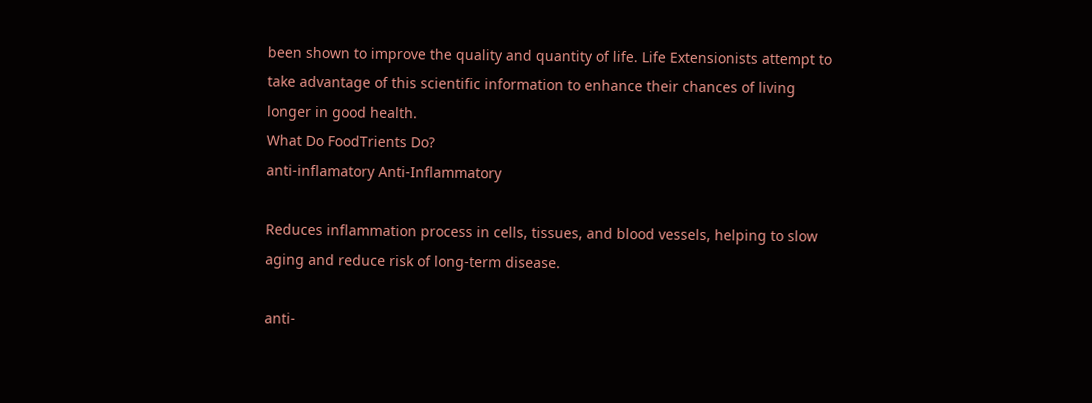been shown to improve the quality and quantity of life. Life Extensionists attempt to take advantage of this scientific information to enhance their chances of living longer in good health.
What Do FoodTrients Do?
anti-inflamatory Anti-Inflammatory

Reduces inflammation process in cells, tissues, and blood vessels, helping to slow aging and reduce risk of long-term disease.

anti-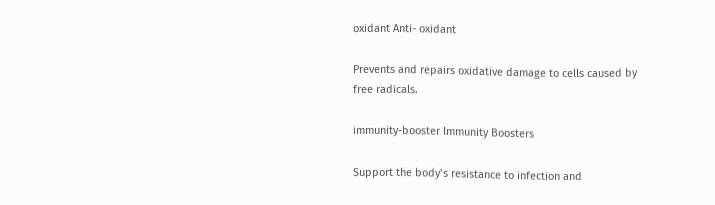oxidant Anti- oxidant

Prevents and repairs oxidative damage to cells caused by free radicals.

immunity-booster Immunity Boosters

Support the body’s resistance to infection and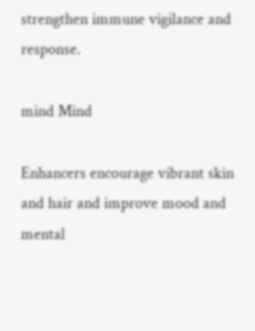strengthen immune vigilance and response.

mind Mind

Enhancers encourage vibrant skin and hair and improve mood and mental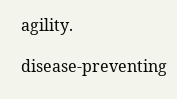agility.

disease-preventing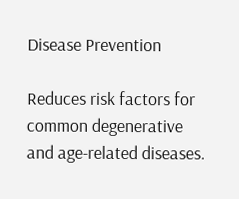Disease Prevention

Reduces risk factors for common degenerative and age-related diseases.